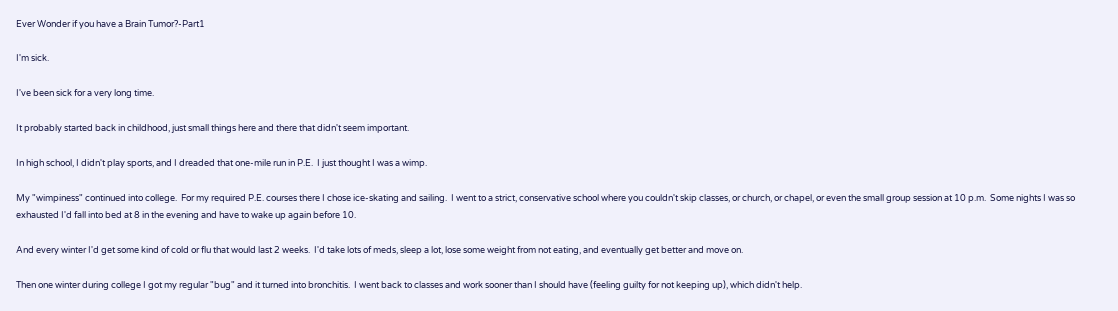Ever Wonder if you have a Brain Tumor?-Part1

I'm sick.

I've been sick for a very long time.

It probably started back in childhood, just small things here and there that didn't seem important.

In high school, I didn't play sports, and I dreaded that one-mile run in P.E.  I just thought I was a wimp.

My "wimpiness" continued into college.  For my required P.E. courses there I chose ice-skating and sailing.  I went to a strict, conservative school where you couldn't skip classes, or church, or chapel, or even the small group session at 10 p.m.  Some nights I was so exhausted I'd fall into bed at 8 in the evening and have to wake up again before 10.

And every winter I'd get some kind of cold or flu that would last 2 weeks.  I'd take lots of meds, sleep a lot, lose some weight from not eating, and eventually get better and move on.

Then one winter during college I got my regular "bug" and it turned into bronchitis.  I went back to classes and work sooner than I should have (feeling guilty for not keeping up), which didn't help.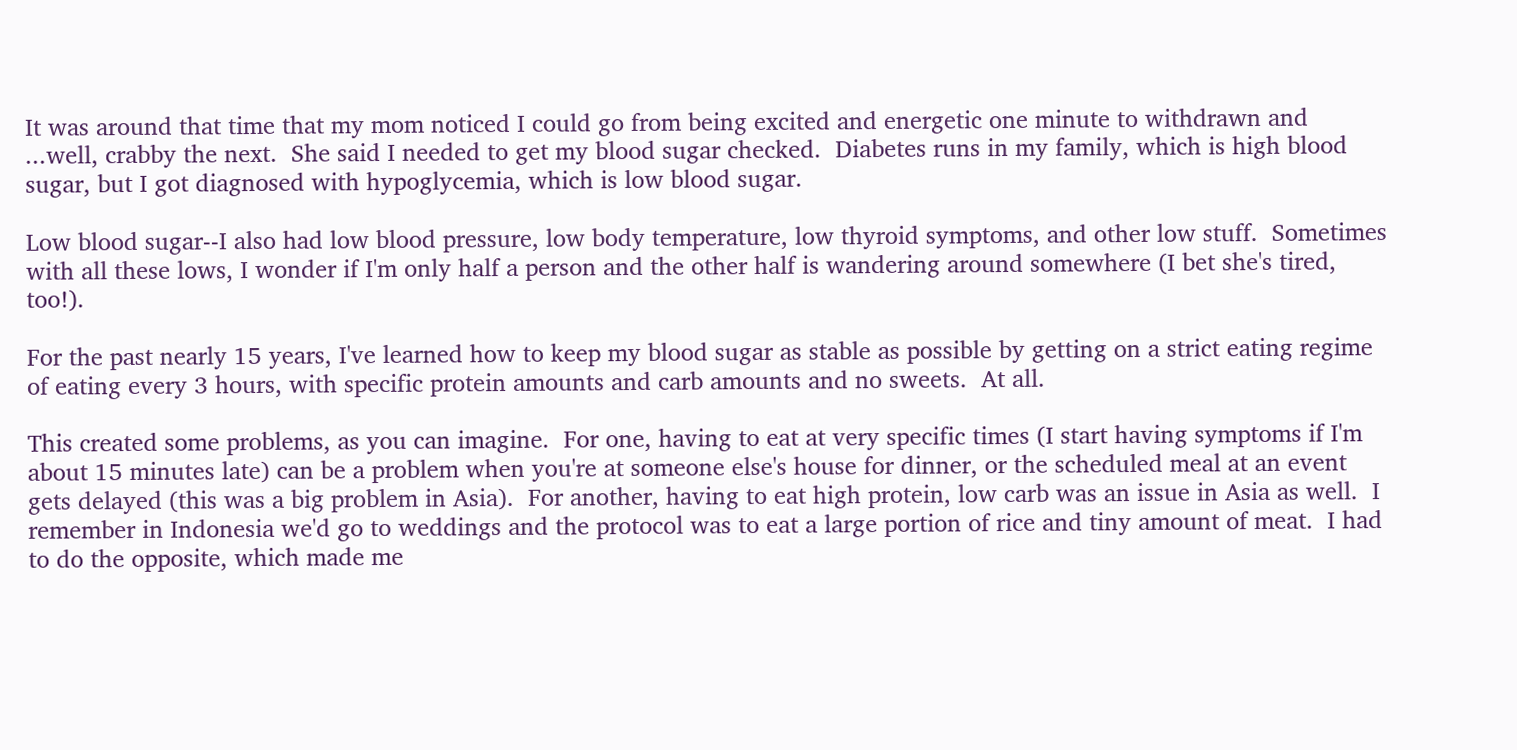It was around that time that my mom noticed I could go from being excited and energetic one minute to withdrawn and ...well, crabby the next.  She said I needed to get my blood sugar checked.  Diabetes runs in my family, which is high blood sugar, but I got diagnosed with hypoglycemia, which is low blood sugar.

Low blood sugar--I also had low blood pressure, low body temperature, low thyroid symptoms, and other low stuff.  Sometimes with all these lows, I wonder if I'm only half a person and the other half is wandering around somewhere (I bet she's tired, too!).

For the past nearly 15 years, I've learned how to keep my blood sugar as stable as possible by getting on a strict eating regime of eating every 3 hours, with specific protein amounts and carb amounts and no sweets.  At all.

This created some problems, as you can imagine.  For one, having to eat at very specific times (I start having symptoms if I'm about 15 minutes late) can be a problem when you're at someone else's house for dinner, or the scheduled meal at an event gets delayed (this was a big problem in Asia).  For another, having to eat high protein, low carb was an issue in Asia as well.  I remember in Indonesia we'd go to weddings and the protocol was to eat a large portion of rice and tiny amount of meat.  I had to do the opposite, which made me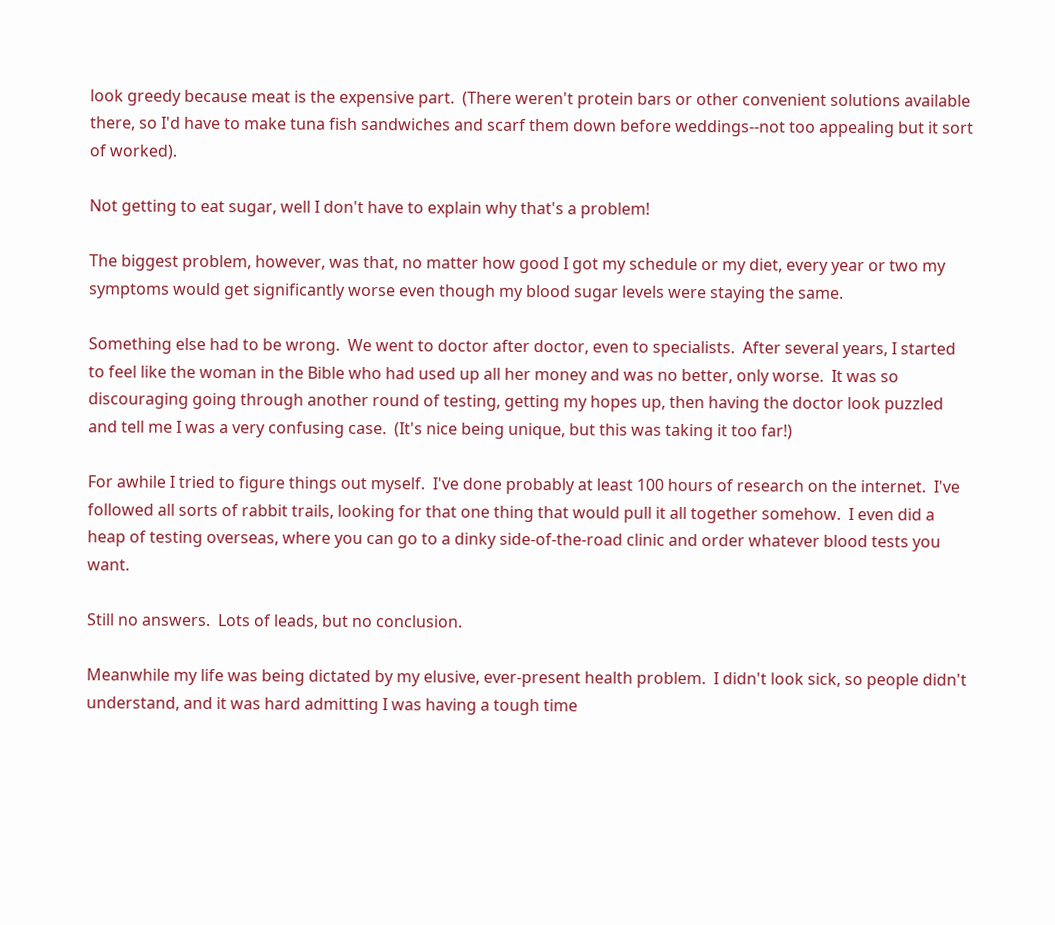look greedy because meat is the expensive part.  (There weren't protein bars or other convenient solutions available there, so I'd have to make tuna fish sandwiches and scarf them down before weddings--not too appealing but it sort of worked).

Not getting to eat sugar, well I don't have to explain why that's a problem!

The biggest problem, however, was that, no matter how good I got my schedule or my diet, every year or two my symptoms would get significantly worse even though my blood sugar levels were staying the same.

Something else had to be wrong.  We went to doctor after doctor, even to specialists.  After several years, I started to feel like the woman in the Bible who had used up all her money and was no better, only worse.  It was so discouraging going through another round of testing, getting my hopes up, then having the doctor look puzzled and tell me I was a very confusing case.  (It's nice being unique, but this was taking it too far!)

For awhile I tried to figure things out myself.  I've done probably at least 100 hours of research on the internet.  I've followed all sorts of rabbit trails, looking for that one thing that would pull it all together somehow.  I even did a heap of testing overseas, where you can go to a dinky side-of-the-road clinic and order whatever blood tests you want.

Still no answers.  Lots of leads, but no conclusion.

Meanwhile my life was being dictated by my elusive, ever-present health problem.  I didn't look sick, so people didn't understand, and it was hard admitting I was having a tough time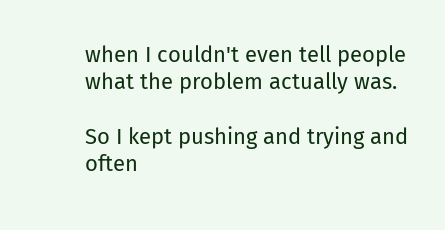when I couldn't even tell people what the problem actually was.

So I kept pushing and trying and often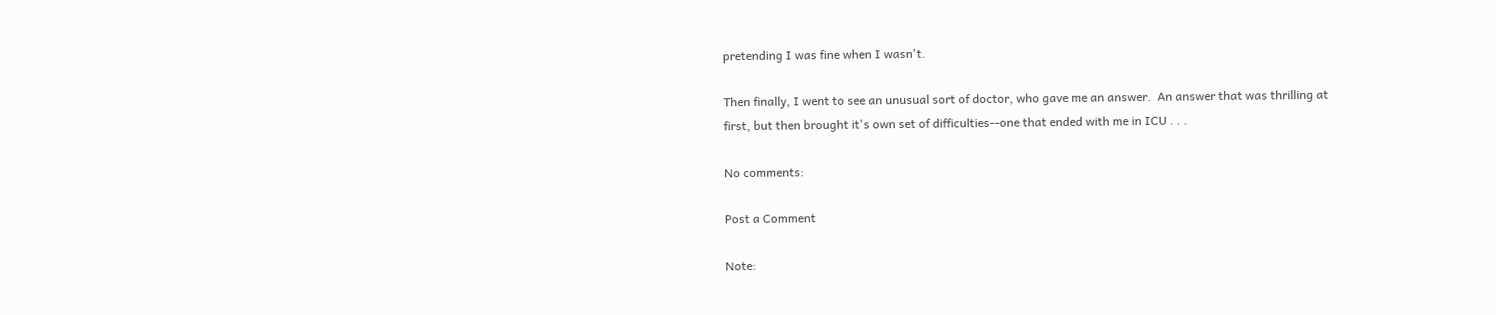pretending I was fine when I wasn't.

Then finally, I went to see an unusual sort of doctor, who gave me an answer.  An answer that was thrilling at first, but then brought it's own set of difficulties--one that ended with me in ICU . . .

No comments:

Post a Comment

Note: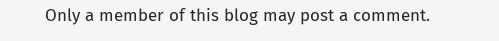Only a member of this blog may post a comment.